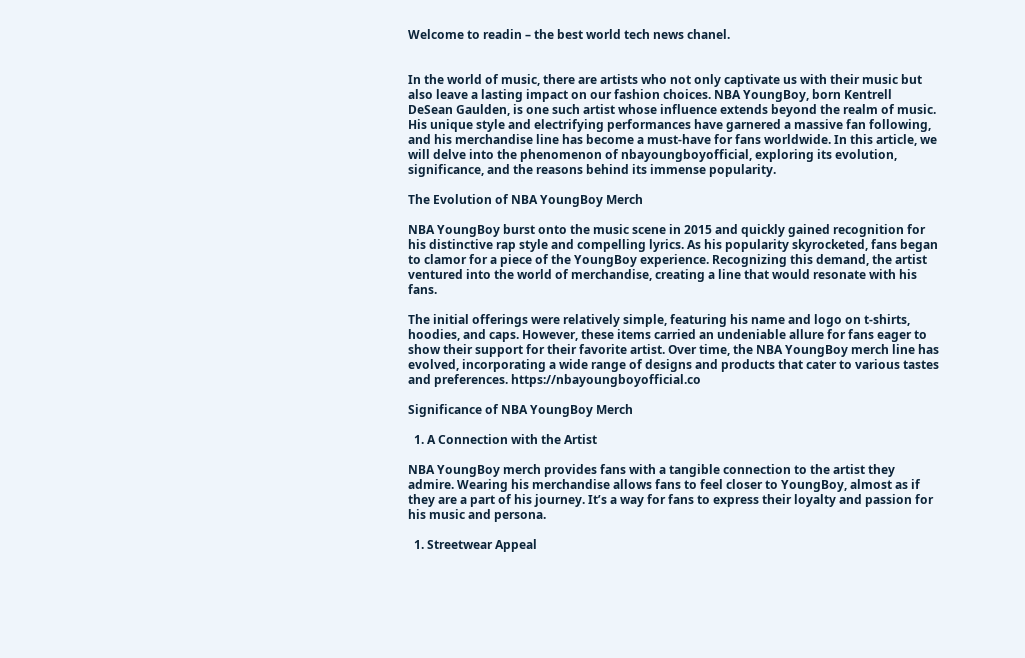Welcome to readin – the best world tech news chanel.


In the world of music, there are artists who not only captivate us with their music but also leave a lasting impact on our fashion choices. NBA YoungBoy, born Kentrell DeSean Gaulden, is one such artist whose influence extends beyond the realm of music. His unique style and electrifying performances have garnered a massive fan following, and his merchandise line has become a must-have for fans worldwide. In this article, we will delve into the phenomenon of nbayoungboyofficial, exploring its evolution, significance, and the reasons behind its immense popularity.

The Evolution of NBA YoungBoy Merch

NBA YoungBoy burst onto the music scene in 2015 and quickly gained recognition for his distinctive rap style and compelling lyrics. As his popularity skyrocketed, fans began to clamor for a piece of the YoungBoy experience. Recognizing this demand, the artist ventured into the world of merchandise, creating a line that would resonate with his fans.

The initial offerings were relatively simple, featuring his name and logo on t-shirts, hoodies, and caps. However, these items carried an undeniable allure for fans eager to show their support for their favorite artist. Over time, the NBA YoungBoy merch line has evolved, incorporating a wide range of designs and products that cater to various tastes and preferences. https://nbayoungboyofficial.co

Significance of NBA YoungBoy Merch

  1. A Connection with the Artist

NBA YoungBoy merch provides fans with a tangible connection to the artist they admire. Wearing his merchandise allows fans to feel closer to YoungBoy, almost as if they are a part of his journey. It’s a way for fans to express their loyalty and passion for his music and persona.

  1. Streetwear Appeal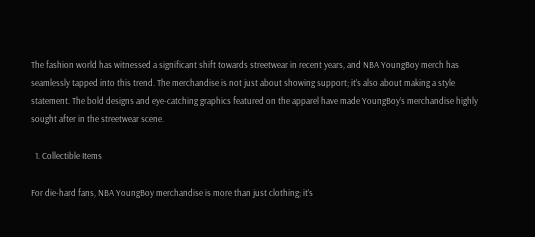The fashion world has witnessed a significant shift towards streetwear in recent years, and NBA YoungBoy merch has seamlessly tapped into this trend. The merchandise is not just about showing support; it’s also about making a style statement. The bold designs and eye-catching graphics featured on the apparel have made YoungBoy’s merchandise highly sought after in the streetwear scene.

  1. Collectible Items

For die-hard fans, NBA YoungBoy merchandise is more than just clothing; it’s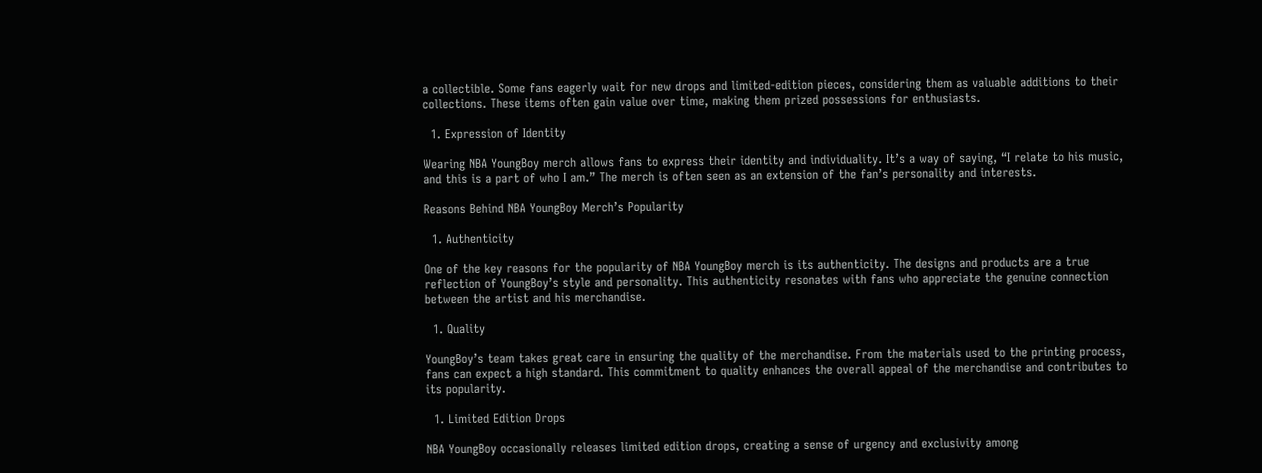a collectible. Some fans eagerly wait for new drops and limited-edition pieces, considering them as valuable additions to their collections. These items often gain value over time, making them prized possessions for enthusiasts.

  1. Expression of Identity

Wearing NBA YoungBoy merch allows fans to express their identity and individuality. It’s a way of saying, “I relate to his music, and this is a part of who I am.” The merch is often seen as an extension of the fan’s personality and interests.

Reasons Behind NBA YoungBoy Merch’s Popularity

  1. Authenticity

One of the key reasons for the popularity of NBA YoungBoy merch is its authenticity. The designs and products are a true reflection of YoungBoy’s style and personality. This authenticity resonates with fans who appreciate the genuine connection between the artist and his merchandise.

  1. Quality

YoungBoy’s team takes great care in ensuring the quality of the merchandise. From the materials used to the printing process, fans can expect a high standard. This commitment to quality enhances the overall appeal of the merchandise and contributes to its popularity.

  1. Limited Edition Drops

NBA YoungBoy occasionally releases limited edition drops, creating a sense of urgency and exclusivity among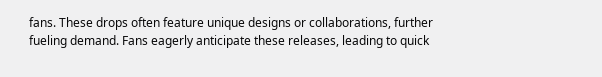fans. These drops often feature unique designs or collaborations, further fueling demand. Fans eagerly anticipate these releases, leading to quick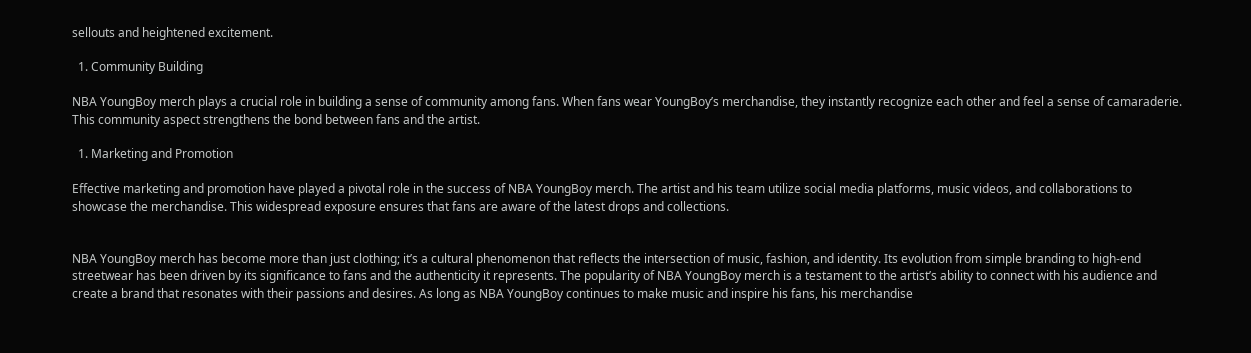sellouts and heightened excitement.

  1. Community Building

NBA YoungBoy merch plays a crucial role in building a sense of community among fans. When fans wear YoungBoy’s merchandise, they instantly recognize each other and feel a sense of camaraderie. This community aspect strengthens the bond between fans and the artist.

  1. Marketing and Promotion

Effective marketing and promotion have played a pivotal role in the success of NBA YoungBoy merch. The artist and his team utilize social media platforms, music videos, and collaborations to showcase the merchandise. This widespread exposure ensures that fans are aware of the latest drops and collections.


NBA YoungBoy merch has become more than just clothing; it’s a cultural phenomenon that reflects the intersection of music, fashion, and identity. Its evolution from simple branding to high-end streetwear has been driven by its significance to fans and the authenticity it represents. The popularity of NBA YoungBoy merch is a testament to the artist’s ability to connect with his audience and create a brand that resonates with their passions and desires. As long as NBA YoungBoy continues to make music and inspire his fans, his merchandise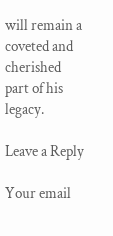will remain a coveted and cherished part of his legacy.

Leave a Reply

Your email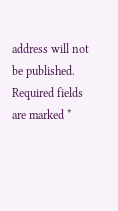address will not be published. Required fields are marked *